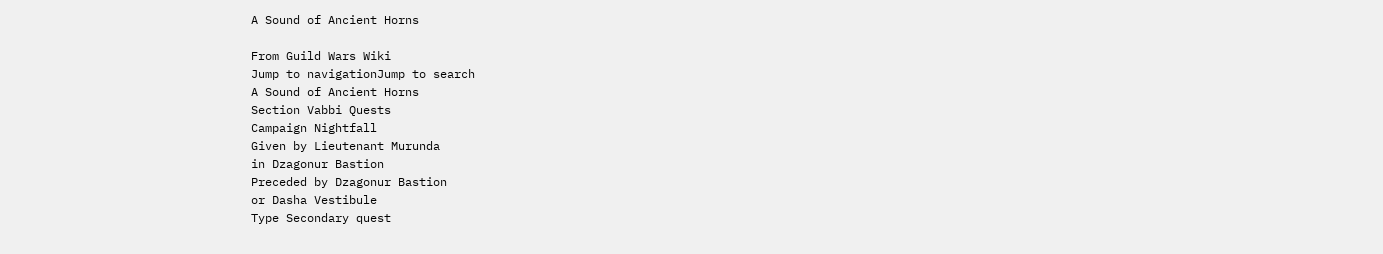A Sound of Ancient Horns

From Guild Wars Wiki
Jump to navigationJump to search
A Sound of Ancient Horns
Section Vabbi Quests
Campaign Nightfall
Given by Lieutenant Murunda
in Dzagonur Bastion
Preceded by Dzagonur Bastion
or Dasha Vestibule
Type Secondary quest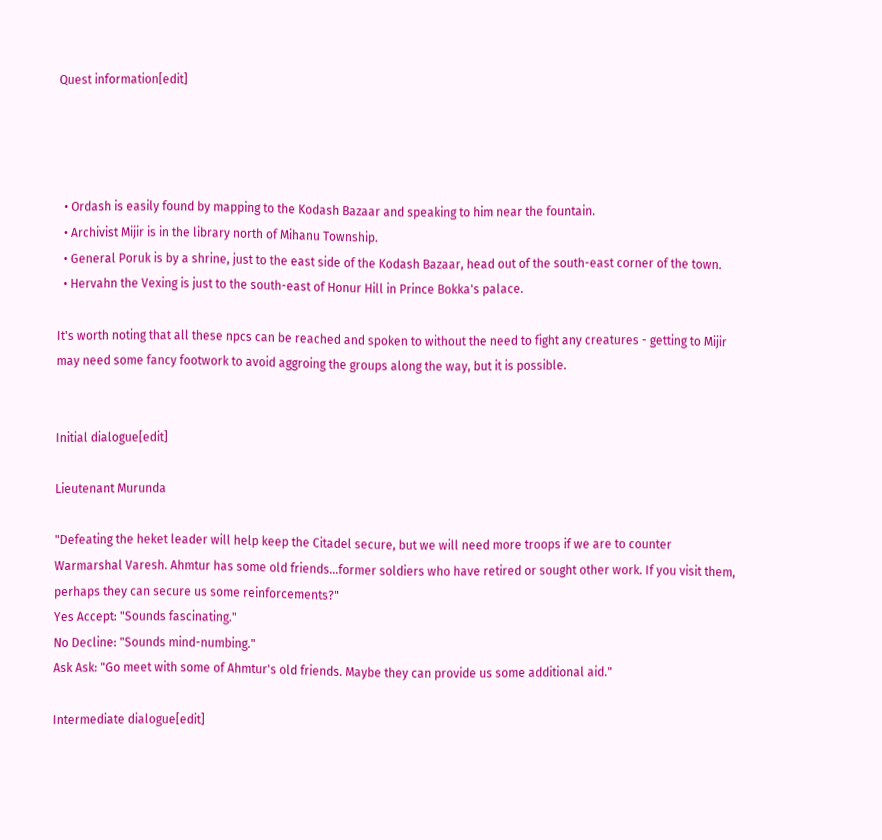Quest information[edit]




  • Ordash is easily found by mapping to the Kodash Bazaar and speaking to him near the fountain.
  • Archivist Mijir is in the library north of Mihanu Township.
  • General Poruk is by a shrine, just to the east side of the Kodash Bazaar, head out of the south-east corner of the town.
  • Hervahn the Vexing is just to the south-east of Honur Hill in Prince Bokka's palace.

It's worth noting that all these npcs can be reached and spoken to without the need to fight any creatures - getting to Mijir may need some fancy footwork to avoid aggroing the groups along the way, but it is possible.


Initial dialogue[edit]

Lieutenant Murunda

"Defeating the heket leader will help keep the Citadel secure, but we will need more troops if we are to counter Warmarshal Varesh. Ahmtur has some old friends...former soldiers who have retired or sought other work. If you visit them, perhaps they can secure us some reinforcements?"
Yes Accept: "Sounds fascinating."
No Decline: "Sounds mind-numbing."
Ask Ask: "Go meet with some of Ahmtur's old friends. Maybe they can provide us some additional aid."

Intermediate dialogue[edit]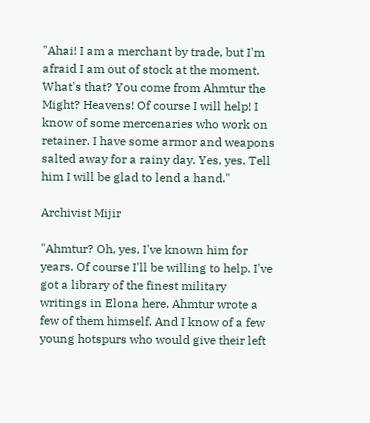"Ahai! I am a merchant by trade, but I'm afraid I am out of stock at the moment. What's that? You come from Ahmtur the Might? Heavens! Of course I will help! I know of some mercenaries who work on retainer. I have some armor and weapons salted away for a rainy day. Yes, yes. Tell him I will be glad to lend a hand."

Archivist Mijir

"Ahmtur? Oh, yes, I've known him for years. Of course I'll be willing to help. I've got a library of the finest military writings in Elona here. Ahmtur wrote a few of them himself. And I know of a few young hotspurs who would give their left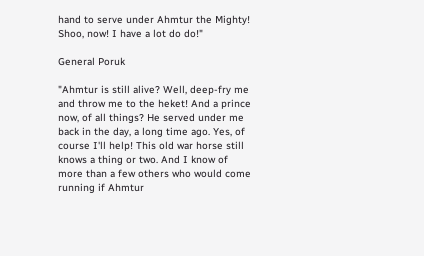hand to serve under Ahmtur the Mighty! Shoo, now! I have a lot do do!"

General Poruk

"Ahmtur is still alive? Well, deep-fry me and throw me to the heket! And a prince now, of all things? He served under me back in the day, a long time ago. Yes, of course I'll help! This old war horse still knows a thing or two. And I know of more than a few others who would come running if Ahmtur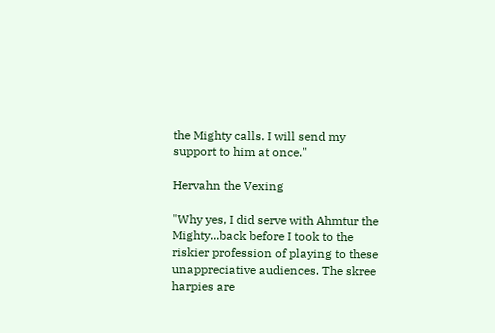the Mighty calls. I will send my support to him at once."

Hervahn the Vexing

"Why yes, I did serve with Ahmtur the Mighty...back before I took to the riskier profession of playing to these unappreciative audiences. The skree harpies are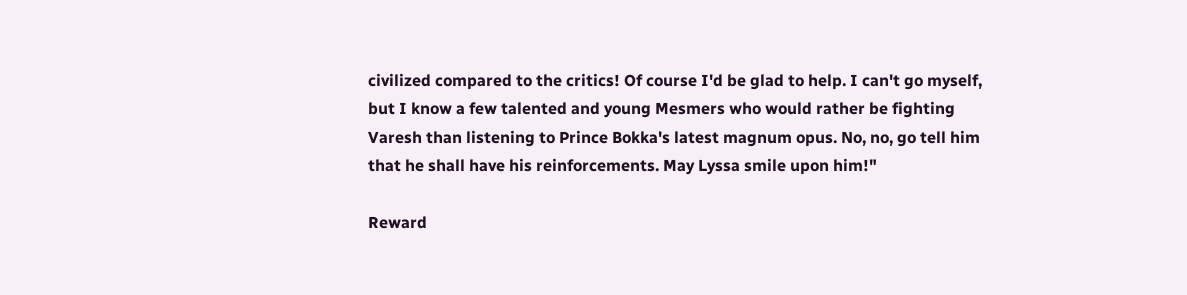civilized compared to the critics! Of course I'd be glad to help. I can't go myself, but I know a few talented and young Mesmers who would rather be fighting Varesh than listening to Prince Bokka's latest magnum opus. No, no, go tell him that he shall have his reinforcements. May Lyssa smile upon him!"

Reward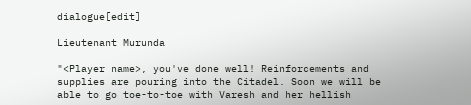dialogue[edit]

Lieutenant Murunda

"<Player name>, you've done well! Reinforcements and supplies are pouring into the Citadel. Soon we will be able to go toe-to-toe with Varesh and her hellish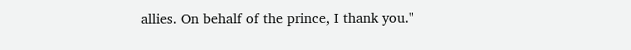allies. On behalf of the prince, I thank you."